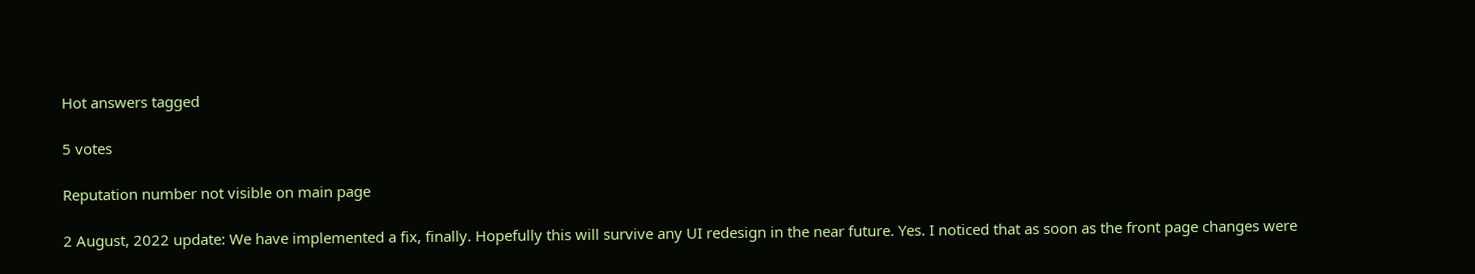Hot answers tagged

5 votes

Reputation number not visible on main page

2 August, 2022 update: We have implemented a fix, finally. Hopefully this will survive any UI redesign in the near future. Yes. I noticed that as soon as the front page changes were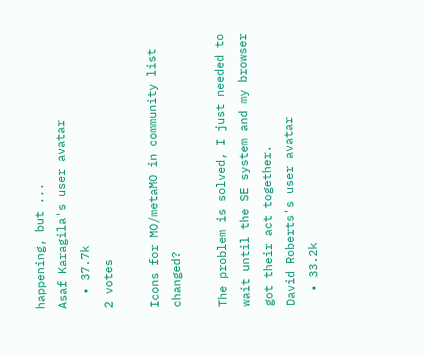happening, but ...
Asaf Karagila's user avatar
  • 37.7k
2 votes

Icons for MO/metaMO in community list changed?

The problem is solved, I just needed to wait until the SE system and my browser got their act together.
David Roberts's user avatar
  • 33.2k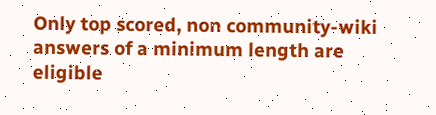Only top scored, non community-wiki answers of a minimum length are eligible